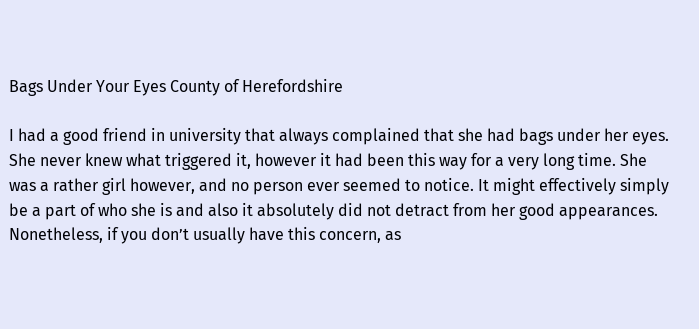Bags Under Your Eyes County of Herefordshire

I had a good friend in university that always complained that she had bags under her eyes. She never knew what triggered it, however it had been this way for a very long time. She was a rather girl however, and no person ever seemed to notice. It might effectively simply be a part of who she is and also it absolutely did not detract from her good appearances. Nonetheless, if you don’t usually have this concern, as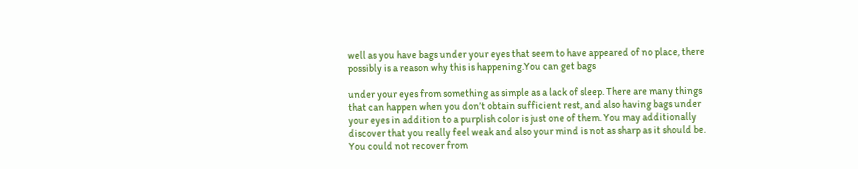well as you have bags under your eyes that seem to have appeared of no place, there possibly is a reason why this is happening.You can get bags

under your eyes from something as simple as a lack of sleep. There are many things that can happen when you don’t obtain sufficient rest, and also having bags under your eyes in addition to a purplish color is just one of them. You may additionally discover that you really feel weak and also your mind is not as sharp as it should be. You could not recover from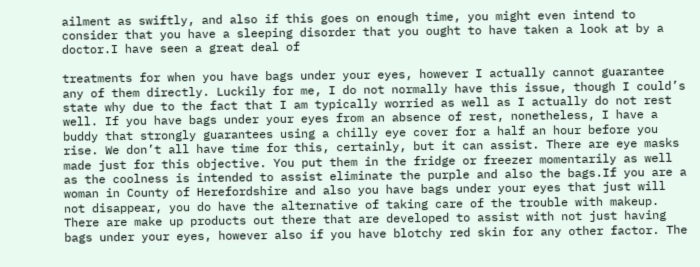ailment as swiftly, and also if this goes on enough time, you might even intend to consider that you have a sleeping disorder that you ought to have taken a look at by a doctor.I have seen a great deal of

treatments for when you have bags under your eyes, however I actually cannot guarantee any of them directly. Luckily for me, I do not normally have this issue, though I could’s state why due to the fact that I am typically worried as well as I actually do not rest well. If you have bags under your eyes from an absence of rest, nonetheless, I have a buddy that strongly guarantees using a chilly eye cover for a half an hour before you rise. We don’t all have time for this, certainly, but it can assist. There are eye masks made just for this objective. You put them in the fridge or freezer momentarily as well as the coolness is intended to assist eliminate the purple and also the bags.If you are a woman in County of Herefordshire and also you have bags under your eyes that just will not disappear, you do have the alternative of taking care of the trouble with makeup. There are make up products out there that are developed to assist with not just having bags under your eyes, however also if you have blotchy red skin for any other factor. The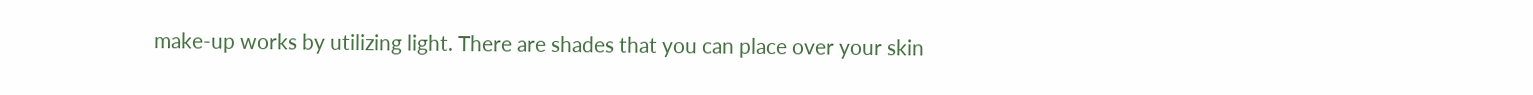make-up works by utilizing light. There are shades that you can place over your skin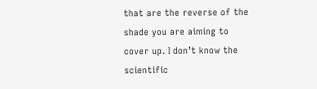that are the reverse of the shade you are aiming to cover up. I don’t know the scientific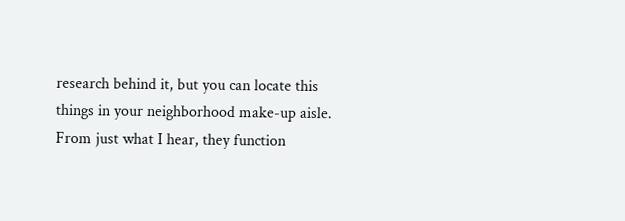research behind it, but you can locate this things in your neighborhood make-up aisle. From just what I hear, they function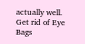actually well. Get rid of Eye Bags